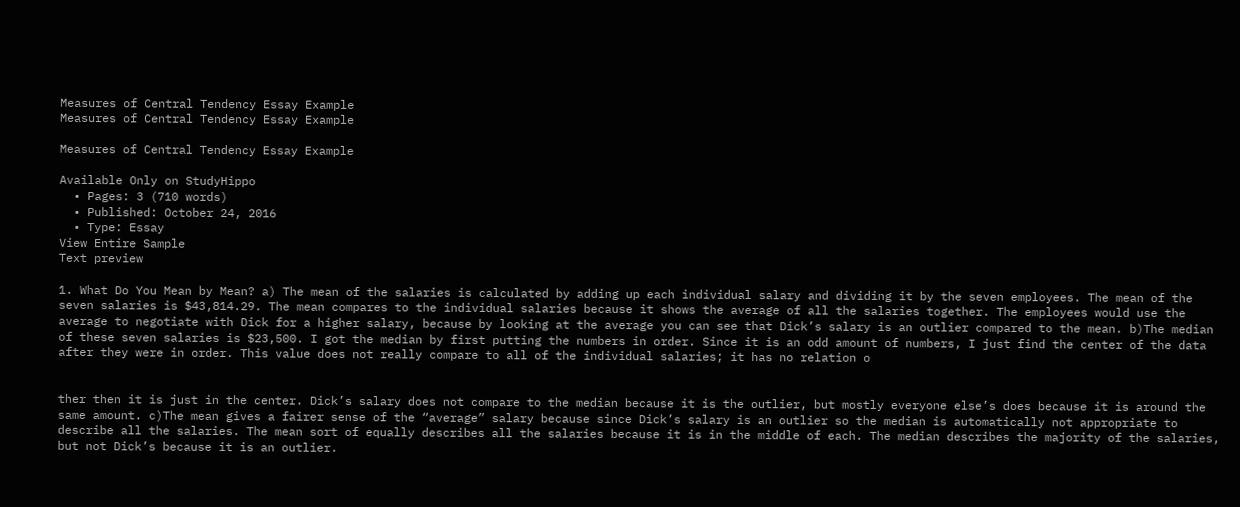Measures of Central Tendency Essay Example
Measures of Central Tendency Essay Example

Measures of Central Tendency Essay Example

Available Only on StudyHippo
  • Pages: 3 (710 words)
  • Published: October 24, 2016
  • Type: Essay
View Entire Sample
Text preview

1. What Do You Mean by Mean? a) The mean of the salaries is calculated by adding up each individual salary and dividing it by the seven employees. The mean of the seven salaries is $43,814.29. The mean compares to the individual salaries because it shows the average of all the salaries together. The employees would use the average to negotiate with Dick for a higher salary, because by looking at the average you can see that Dick’s salary is an outlier compared to the mean. b)The median of these seven salaries is $23,500. I got the median by first putting the numbers in order. Since it is an odd amount of numbers, I just find the center of the data after they were in order. This value does not really compare to all of the individual salaries; it has no relation o


ther then it is just in the center. Dick’s salary does not compare to the median because it is the outlier, but mostly everyone else’s does because it is around the same amount. c)The mean gives a fairer sense of the “average” salary because since Dick’s salary is an outlier so the median is automatically not appropriate to describe all the salaries. The mean sort of equally describes all the salaries because it is in the middle of each. The median describes the majority of the salaries, but not Dick’s because it is an outlier.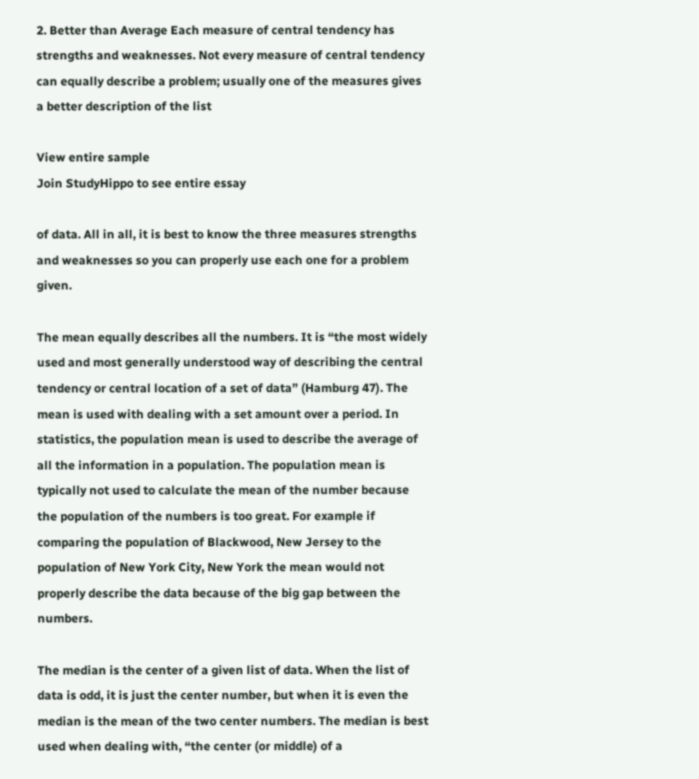2. Better than Average Each measure of central tendency has strengths and weaknesses. Not every measure of central tendency can equally describe a problem; usually one of the measures gives a better description of the list

View entire sample
Join StudyHippo to see entire essay

of data. All in all, it is best to know the three measures strengths and weaknesses so you can properly use each one for a problem given.

The mean equally describes all the numbers. It is “the most widely used and most generally understood way of describing the central tendency or central location of a set of data” (Hamburg 47). The mean is used with dealing with a set amount over a period. In statistics, the population mean is used to describe the average of all the information in a population. The population mean is typically not used to calculate the mean of the number because the population of the numbers is too great. For example if comparing the population of Blackwood, New Jersey to the population of New York City, New York the mean would not properly describe the data because of the big gap between the numbers.

The median is the center of a given list of data. When the list of data is odd, it is just the center number, but when it is even the median is the mean of the two center numbers. The median is best used when dealing with, “the center (or middle) of a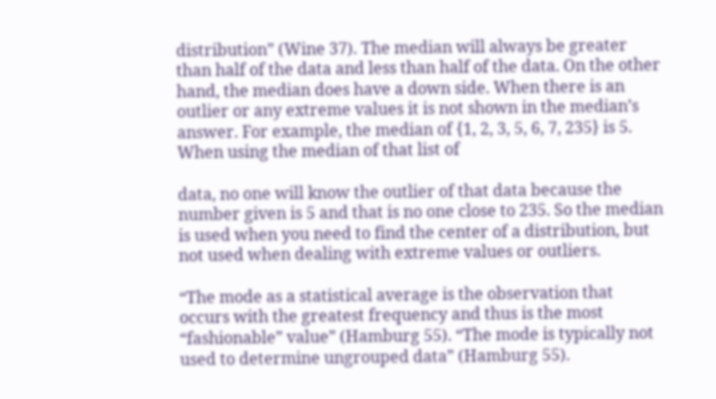distribution” (Wine 37). The median will always be greater than half of the data and less than half of the data. On the other hand, the median does have a down side. When there is an outlier or any extreme values it is not shown in the median’s answer. For example, the median of {1, 2, 3, 5, 6, 7, 235} is 5. When using the median of that list of

data, no one will know the outlier of that data because the number given is 5 and that is no one close to 235. So the median is used when you need to find the center of a distribution, but not used when dealing with extreme values or outliers.

“The mode as a statistical average is the observation that occurs with the greatest frequency and thus is the most “fashionable” value” (Hamburg 55). “The mode is typically not used to determine ungrouped data” (Hamburg 55).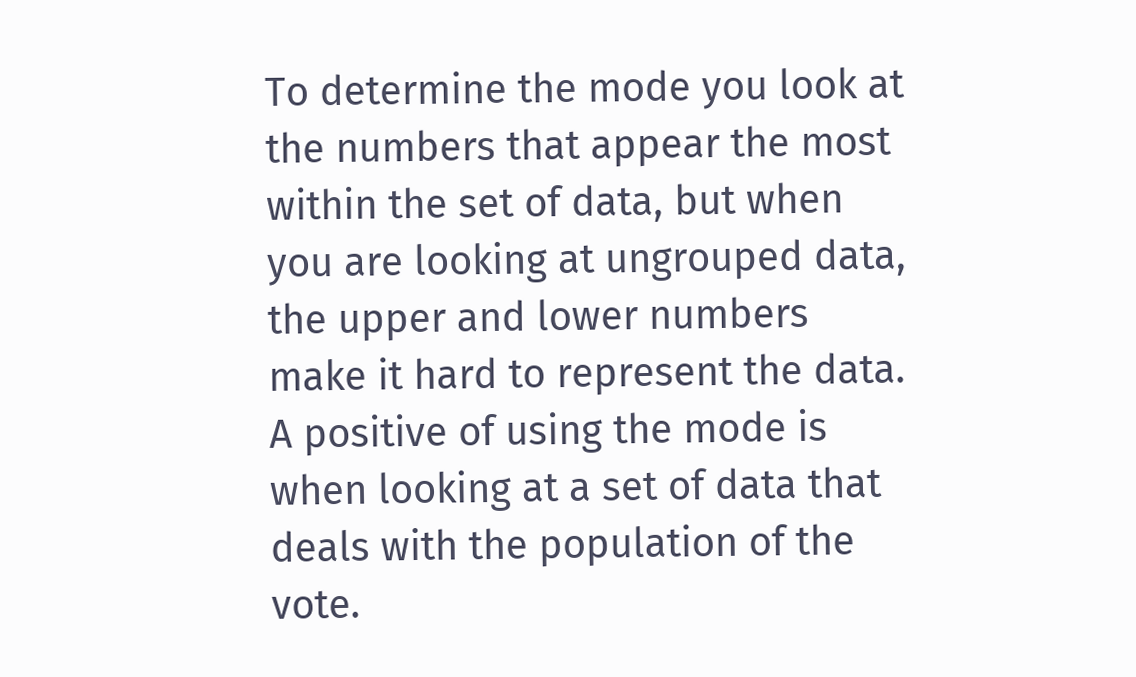To determine the mode you look at the numbers that appear the most within the set of data, but when you are looking at ungrouped data, the upper and lower numbers make it hard to represent the data. A positive of using the mode is when looking at a set of data that deals with the population of the vote.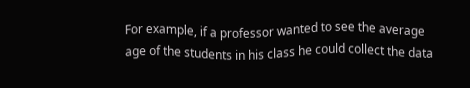For example, if a professor wanted to see the average age of the students in his class he could collect the data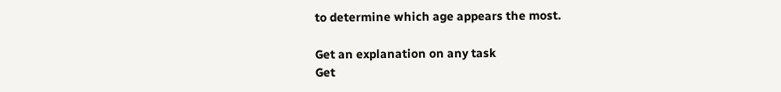to determine which age appears the most.

Get an explanation on any task
Get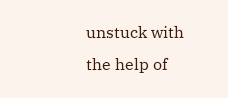unstuck with the help of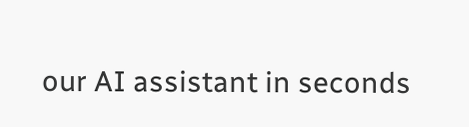our AI assistant in seconds